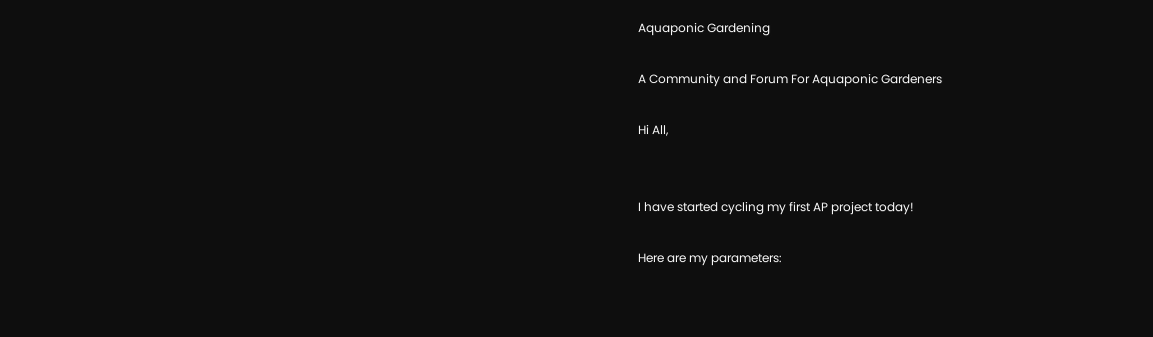Aquaponic Gardening

A Community and Forum For Aquaponic Gardeners

Hi All,


I have started cycling my first AP project today!

Here are my parameters: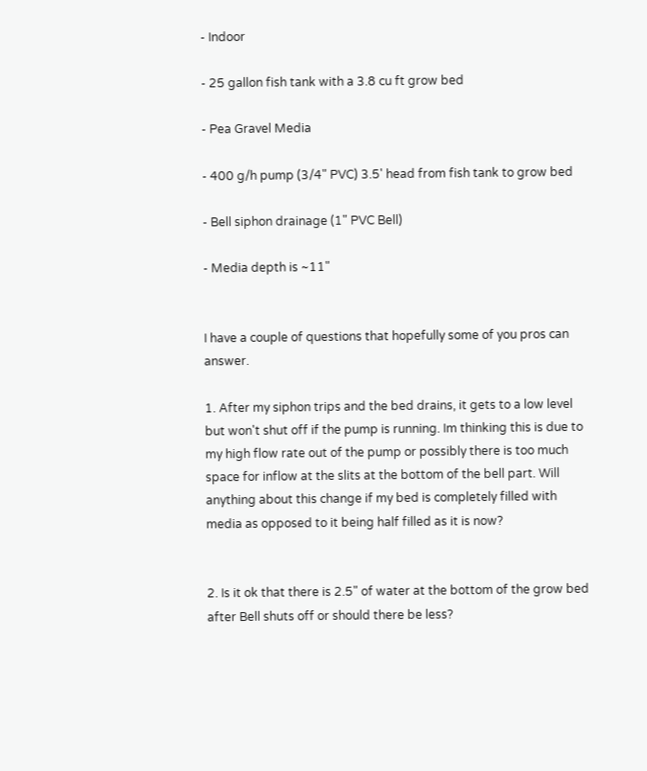- Indoor

- 25 gallon fish tank with a 3.8 cu ft grow bed

- Pea Gravel Media

- 400 g/h pump (3/4" PVC) 3.5' head from fish tank to grow bed

- Bell siphon drainage (1" PVC Bell)

- Media depth is ~11"


I have a couple of questions that hopefully some of you pros can answer.

1. After my siphon trips and the bed drains, it gets to a low level but won't shut off if the pump is running. Im thinking this is due to my high flow rate out of the pump or possibly there is too much space for inflow at the slits at the bottom of the bell part. Will anything about this change if my bed is completely filled with media as opposed to it being half filled as it is now?


2. Is it ok that there is 2.5" of water at the bottom of the grow bed after Bell shuts off or should there be less?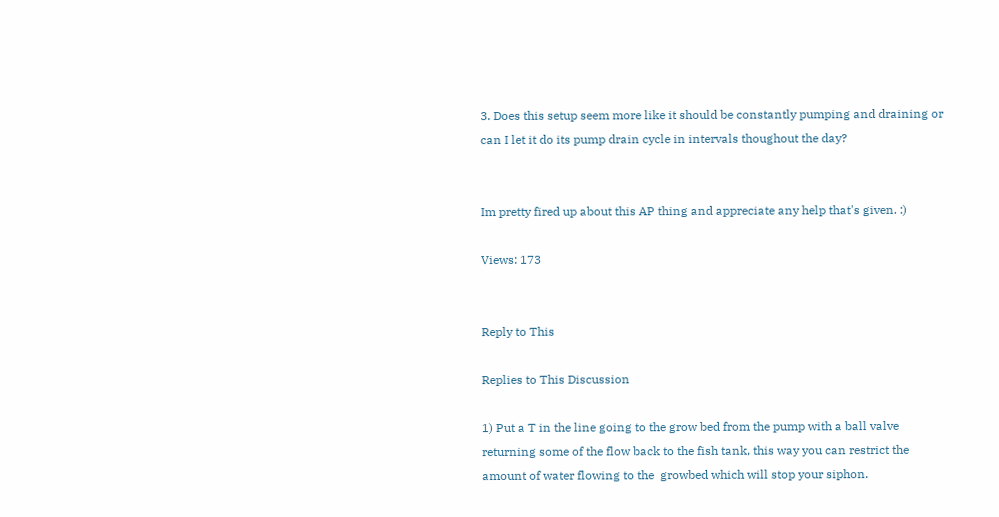3. Does this setup seem more like it should be constantly pumping and draining or can I let it do its pump drain cycle in intervals thoughout the day?


Im pretty fired up about this AP thing and appreciate any help that's given. :)

Views: 173


Reply to This

Replies to This Discussion

1) Put a T in the line going to the grow bed from the pump with a ball valve returning some of the flow back to the fish tank, this way you can restrict the amount of water flowing to the  growbed which will stop your siphon.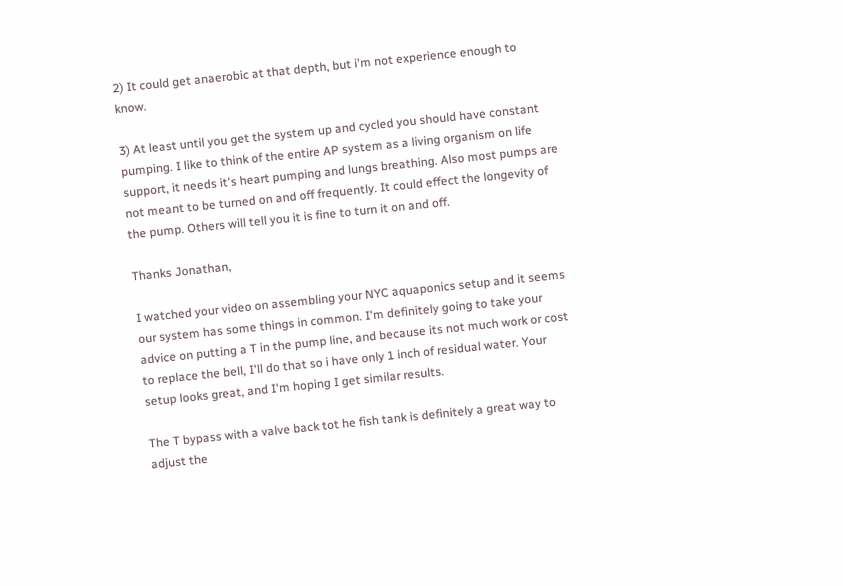2) It could get anaerobic at that depth, but i'm not experience enough to know.

3) At least until you get the system up and cycled you should have constant pumping. I like to think of the entire AP system as a living organism on life support, it needs it's heart pumping and lungs breathing. Also most pumps are not meant to be turned on and off frequently. It could effect the longevity of the pump. Others will tell you it is fine to turn it on and off.

Thanks Jonathan,

I watched your video on assembling your NYC aquaponics setup and it seems our system has some things in common. I'm definitely going to take your advice on putting a T in the pump line, and because its not much work or cost to replace the bell, I'll do that so i have only 1 inch of residual water. Your setup looks great, and I'm hoping I get similar results.

The T bypass with a valve back tot he fish tank is definitely a great way to adjust the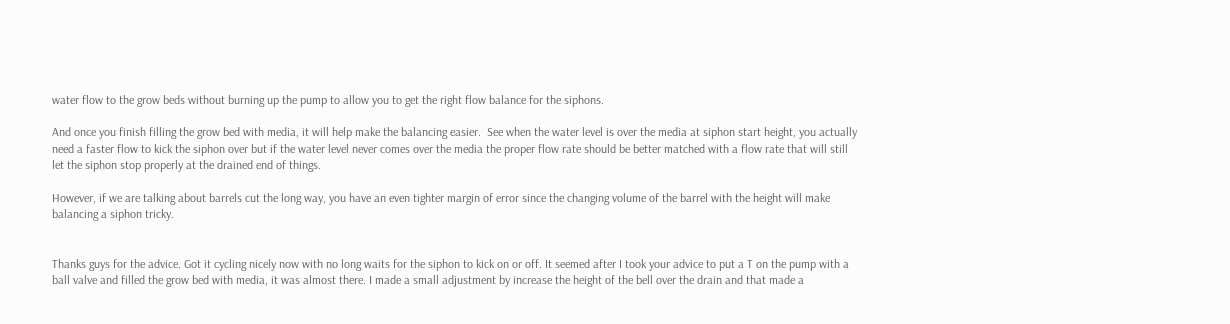water flow to the grow beds without burning up the pump to allow you to get the right flow balance for the siphons.

And once you finish filling the grow bed with media, it will help make the balancing easier.  See when the water level is over the media at siphon start height, you actually need a faster flow to kick the siphon over but if the water level never comes over the media the proper flow rate should be better matched with a flow rate that will still let the siphon stop properly at the drained end of things.

However, if we are talking about barrels cut the long way, you have an even tighter margin of error since the changing volume of the barrel with the height will make balancing a siphon tricky.


Thanks guys for the advice. Got it cycling nicely now with no long waits for the siphon to kick on or off. It seemed after I took your advice to put a T on the pump with a ball valve and filled the grow bed with media, it was almost there. I made a small adjustment by increase the height of the bell over the drain and that made a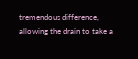tremendous difference, allowing the drain to take a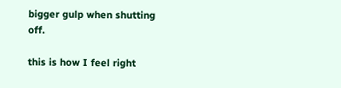bigger gulp when shutting off.

this is how I feel right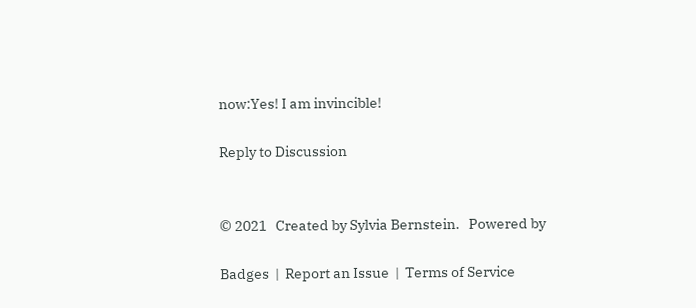now:Yes! I am invincible!

Reply to Discussion


© 2021   Created by Sylvia Bernstein.   Powered by

Badges  |  Report an Issue  |  Terms of Service